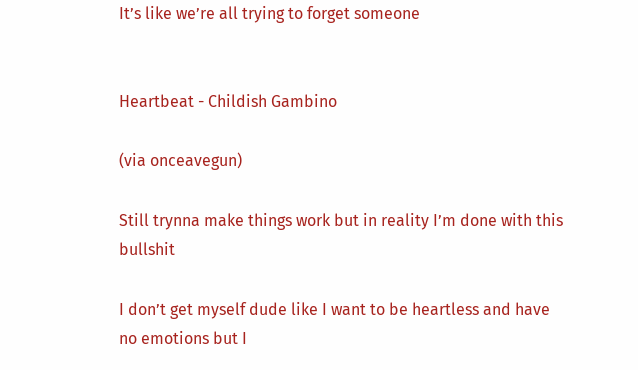It’s like we’re all trying to forget someone


Heartbeat - Childish Gambino

(via onceavegun)

Still trynna make things work but in reality I’m done with this bullshit

I don’t get myself dude like I want to be heartless and have no emotions but I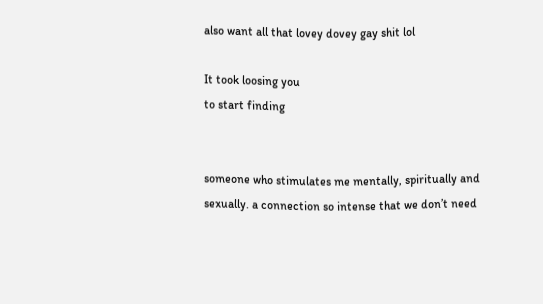also want all that lovey dovey gay shit lol

It took loosing you
to start finding


someone who stimulates me mentally, spiritually and sexually. a connection so intense that we don’t need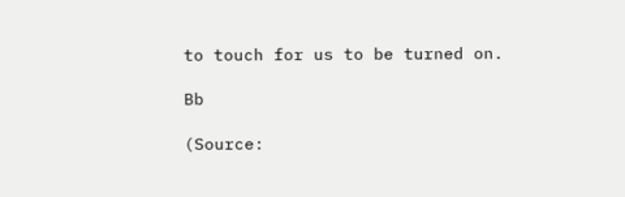to touch for us to be turned on.

Bb

(Source: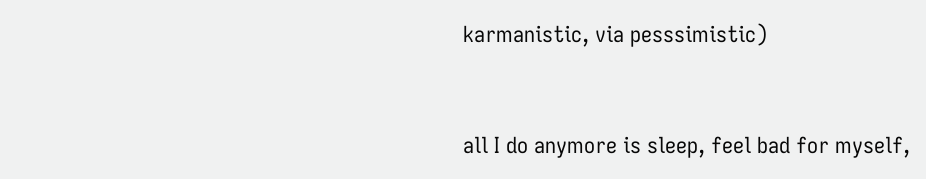karmanistic, via pesssimistic)


all I do anymore is sleep, feel bad for myself,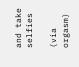and take selfies

(via orgasm)